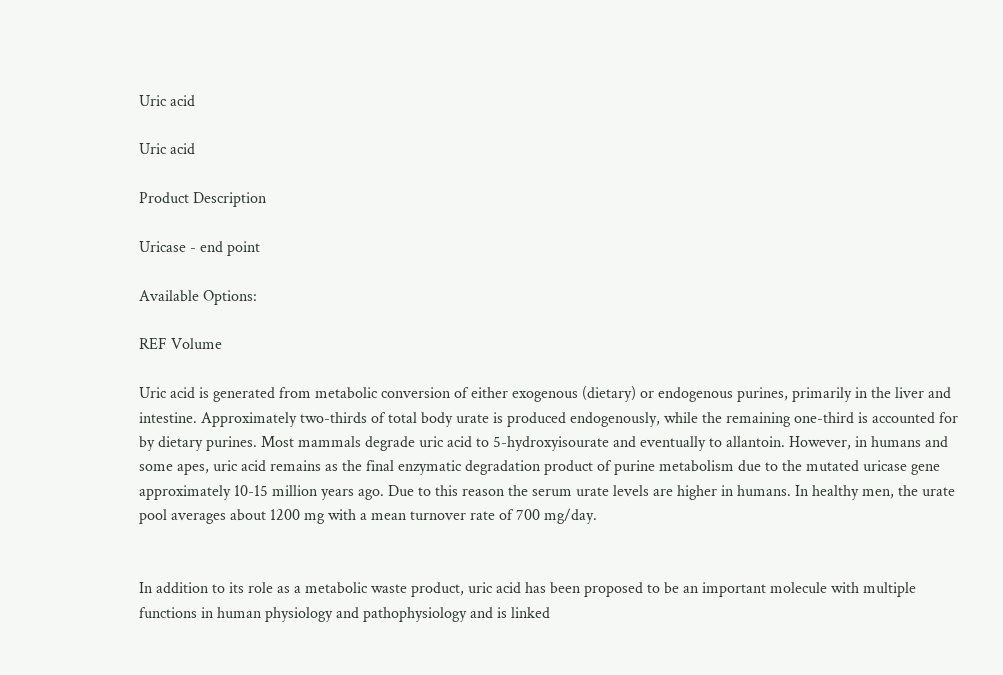Uric acid

Uric acid

Product Description

Uricase - end point

Available Options:

REF Volume

Uric acid is generated from metabolic conversion of either exogenous (dietary) or endogenous purines, primarily in the liver and intestine. Approximately two-thirds of total body urate is produced endogenously, while the remaining one-third is accounted for by dietary purines. Most mammals degrade uric acid to 5-hydroxyisourate and eventually to allantoin. However, in humans and some apes, uric acid remains as the final enzymatic degradation product of purine metabolism due to the mutated uricase gene approximately 10-15 million years ago. Due to this reason the serum urate levels are higher in humans. In healthy men, the urate pool averages about 1200 mg with a mean turnover rate of 700 mg/day.


In addition to its role as a metabolic waste product, uric acid has been proposed to be an important molecule with multiple functions in human physiology and pathophysiology and is linked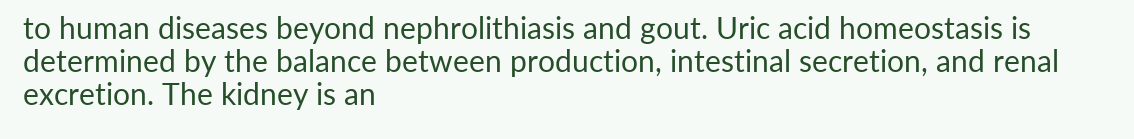to human diseases beyond nephrolithiasis and gout. Uric acid homeostasis is determined by the balance between production, intestinal secretion, and renal excretion. The kidney is an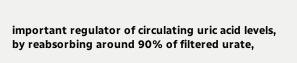important regulator of circulating uric acid levels, by reabsorbing around 90% of filtered urate,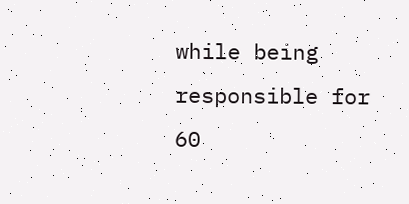while being responsible for 60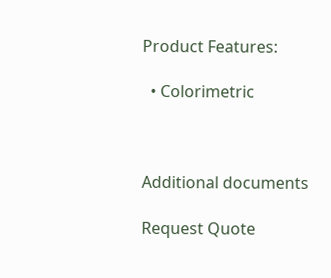Product Features:

  • Colorimetric



Additional documents

Request Quote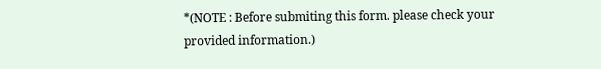*(NOTE : Before submiting this form. please check your provided information.)